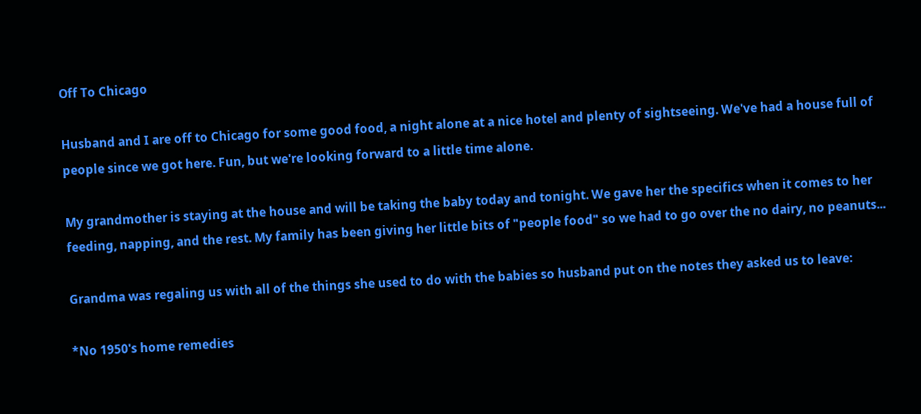Off To Chicago

Husband and I are off to Chicago for some good food, a night alone at a nice hotel and plenty of sightseeing. We've had a house full of people since we got here. Fun, but we're looking forward to a little time alone.

My grandmother is staying at the house and will be taking the baby today and tonight. We gave her the specifics when it comes to her feeding, napping, and the rest. My family has been giving her little bits of "people food" so we had to go over the no dairy, no peanuts...

Grandma was regaling us with all of the things she used to do with the babies so husband put on the notes they asked us to leave:

*No 1950's home remedies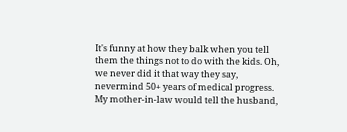It's funny at how they balk when you tell them the things not to do with the kids. Oh, we never did it that way they say, nevermind 50+ years of medical progress. My mother-in-law would tell the husband,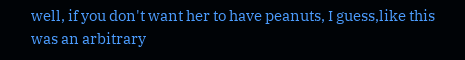well, if you don't want her to have peanuts, I guess,like this was an arbitrary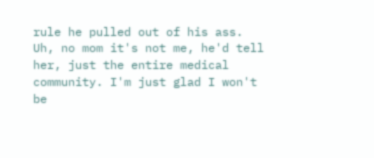rule he pulled out of his ass. Uh, no mom it's not me, he'd tell her, just the entire medical community. I'm just glad I won't be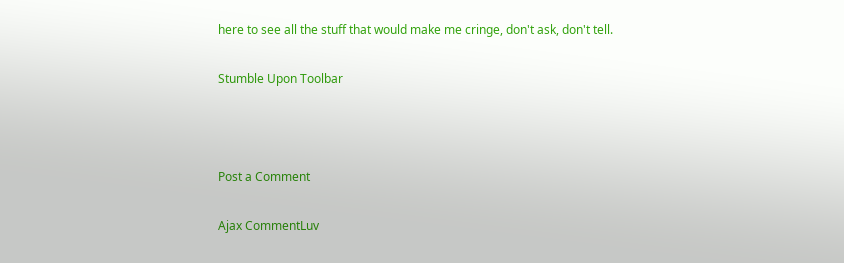here to see all the stuff that would make me cringe, don't ask, don't tell.

Stumble Upon Toolbar



Post a Comment

Ajax CommentLuv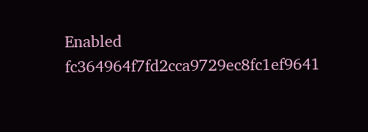Enabled fc364964f7fd2cca9729ec8fc1ef9641